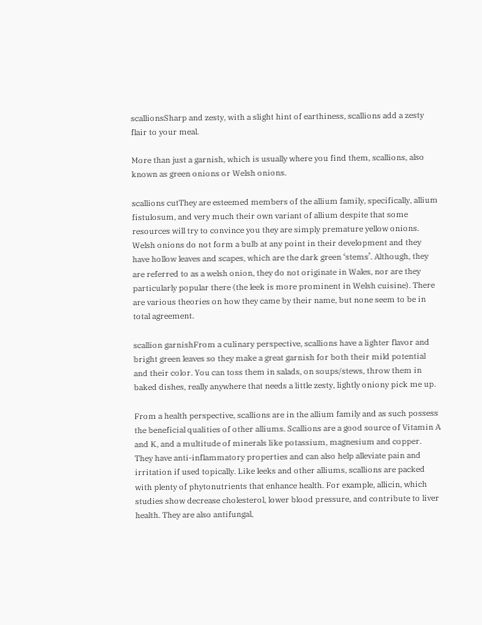scallionsSharp and zesty, with a slight hint of earthiness, scallions add a zesty flair to your meal.

More than just a garnish, which is usually where you find them, scallions, also known as green onions or Welsh onions.

scallions cutThey are esteemed members of the allium family, specifically, allium fistulosum, and very much their own variant of allium despite that some resources will try to convince you they are simply premature yellow onions. Welsh onions do not form a bulb at any point in their development and they have hollow leaves and scapes, which are the dark green ‘stems’. Although, they are referred to as a welsh onion, they do not originate in Wales, nor are they particularly popular there (the leek is more prominent in Welsh cuisine). There are various theories on how they came by their name, but none seem to be in total agreement.

scallion garnishFrom a culinary perspective, scallions have a lighter flavor and bright green leaves so they make a great garnish for both their mild potential and their color. You can toss them in salads, on soups/stews, throw them in baked dishes, really anywhere that needs a little zesty, lightly oniony pick me up.

From a health perspective, scallions are in the allium family and as such possess the beneficial qualities of other alliums. Scallions are a good source of Vitamin A and K, and a multitude of minerals like potassium, magnesium and copper. They have anti-inflammatory properties and can also help alleviate pain and irritation if used topically. Like leeks and other alliums, scallions are packed with plenty of phytonutrients that enhance health. For example, allicin, which studies show decrease cholesterol, lower blood pressure, and contribute to liver health. They are also antifungal,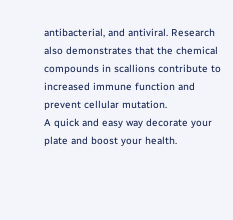antibacterial, and antiviral. Research also demonstrates that the chemical compounds in scallions contribute to increased immune function and prevent cellular mutation.
A quick and easy way decorate your plate and boost your health.